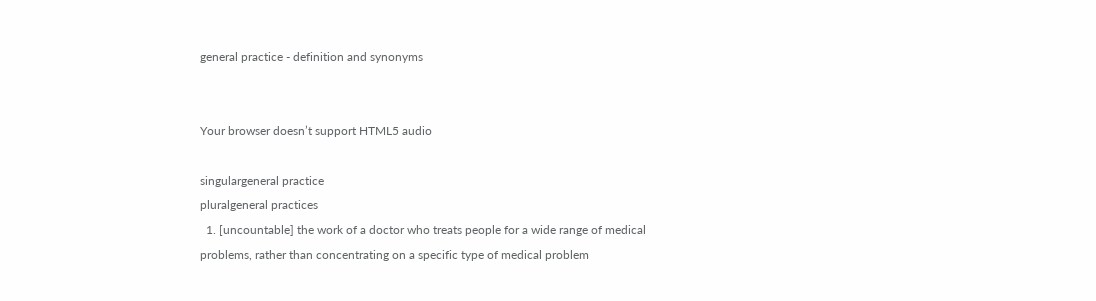general practice - definition and synonyms


Your browser doesn’t support HTML5 audio

singulargeneral practice
pluralgeneral practices
  1. [uncountable] the work of a doctor who treats people for a wide range of medical problems, rather than concentrating on a specific type of medical problem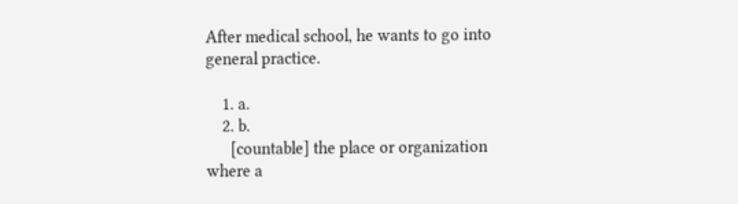After medical school, he wants to go into general practice.

    1. a.
    2. b.
      [countable] the place or organization where a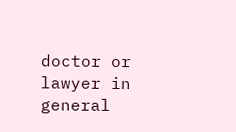doctor or lawyer in general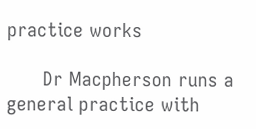practice works

      Dr Macpherson runs a general practice with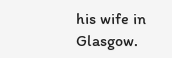his wife in Glasgow.